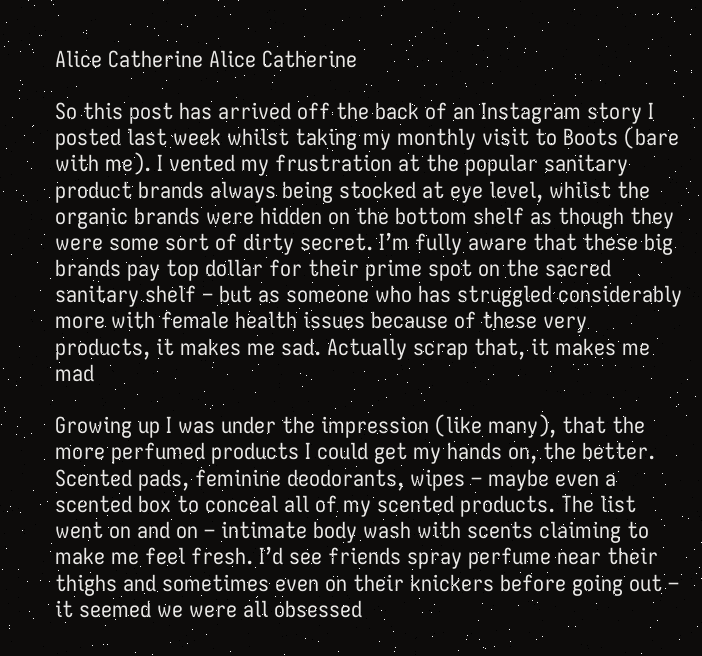Alice Catherine Alice Catherine

So this post has arrived off the back of an Instagram story I posted last week whilst taking my monthly visit to Boots (bare with me). I vented my frustration at the popular sanitary product brands always being stocked at eye level, whilst the organic brands were hidden on the bottom shelf as though they were some sort of dirty secret. I’m fully aware that these big brands pay top dollar for their prime spot on the sacred sanitary shelf – but as someone who has struggled considerably more with female health issues because of these very products, it makes me sad. Actually scrap that, it makes me mad

Growing up I was under the impression (like many), that the more perfumed products I could get my hands on, the better. Scented pads, feminine deodorants, wipes – maybe even a scented box to conceal all of my scented products. The list went on and on – intimate body wash with scents claiming to make me feel fresh. I’d see friends spray perfume near their thighs and sometimes even on their knickers before going out – it seemed we were all obsessed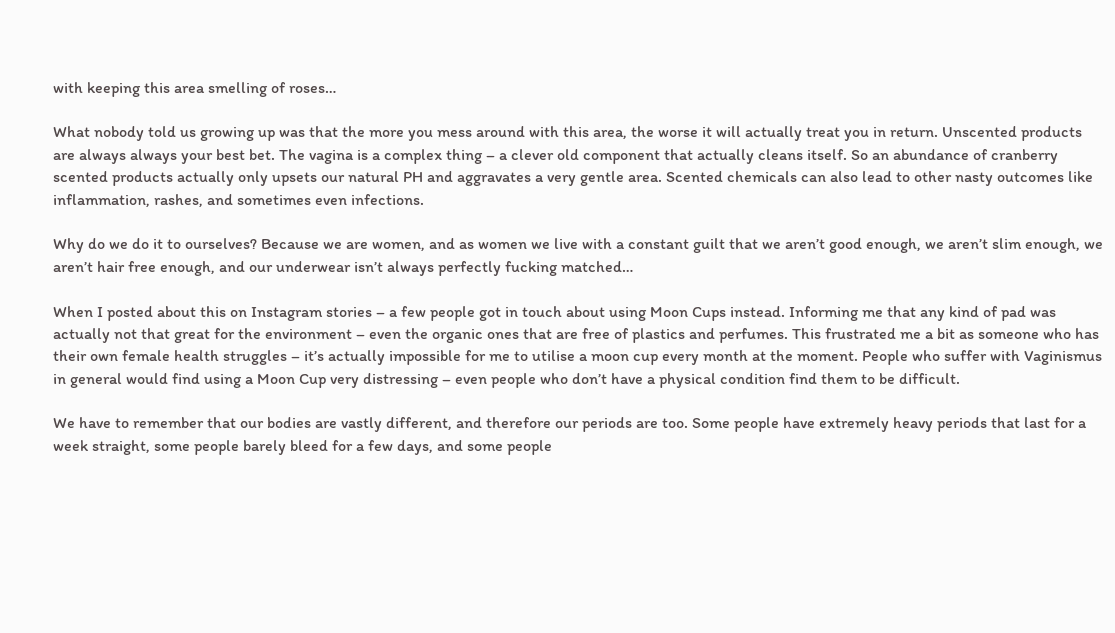with keeping this area smelling of roses…

What nobody told us growing up was that the more you mess around with this area, the worse it will actually treat you in return. Unscented products are always always your best bet. The vagina is a complex thing – a clever old component that actually cleans itself. So an abundance of cranberry scented products actually only upsets our natural PH and aggravates a very gentle area. Scented chemicals can also lead to other nasty outcomes like inflammation, rashes, and sometimes even infections.

Why do we do it to ourselves? Because we are women, and as women we live with a constant guilt that we aren’t good enough, we aren’t slim enough, we aren’t hair free enough, and our underwear isn’t always perfectly fucking matched…

When I posted about this on Instagram stories – a few people got in touch about using Moon Cups instead. Informing me that any kind of pad was actually not that great for the environment – even the organic ones that are free of plastics and perfumes. This frustrated me a bit as someone who has their own female health struggles – it’s actually impossible for me to utilise a moon cup every month at the moment. People who suffer with Vaginismus in general would find using a Moon Cup very distressing – even people who don’t have a physical condition find them to be difficult.

We have to remember that our bodies are vastly different, and therefore our periods are too. Some people have extremely heavy periods that last for a week straight, some people barely bleed for a few days, and some people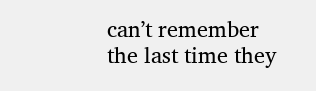can’t remember the last time they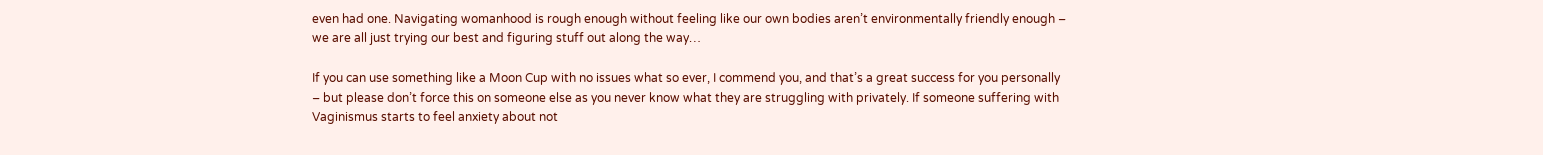even had one. Navigating womanhood is rough enough without feeling like our own bodies aren’t environmentally friendly enough – we are all just trying our best and figuring stuff out along the way…

If you can use something like a Moon Cup with no issues what so ever, I commend you, and that’s a great success for you personally – but please don’t force this on someone else as you never know what they are struggling with privately. If someone suffering with Vaginismus starts to feel anxiety about not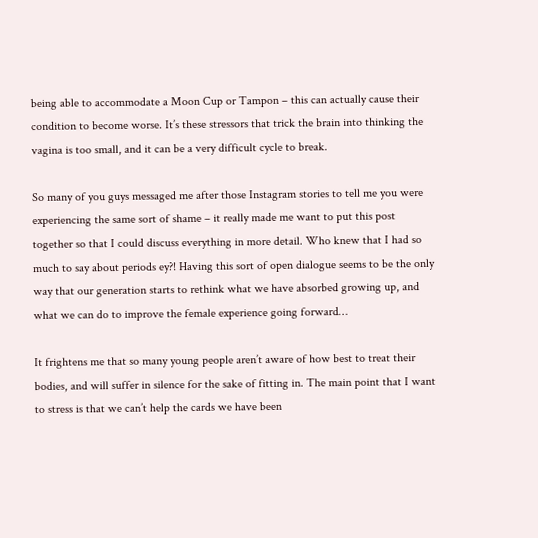being able to accommodate a Moon Cup or Tampon – this can actually cause their condition to become worse. It’s these stressors that trick the brain into thinking the vagina is too small, and it can be a very difficult cycle to break.

So many of you guys messaged me after those Instagram stories to tell me you were experiencing the same sort of shame – it really made me want to put this post together so that I could discuss everything in more detail. Who knew that I had so much to say about periods ey?! Having this sort of open dialogue seems to be the only way that our generation starts to rethink what we have absorbed growing up, and what we can do to improve the female experience going forward…

It frightens me that so many young people aren’t aware of how best to treat their bodies, and will suffer in silence for the sake of fitting in. The main point that I want to stress is that we can’t help the cards we have been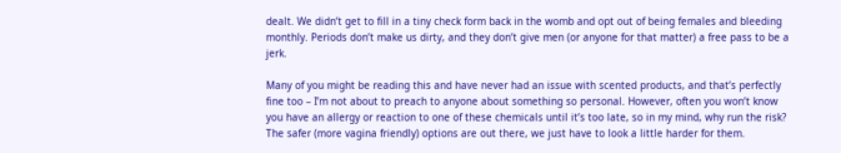dealt. We didn’t get to fill in a tiny check form back in the womb and opt out of being females and bleeding monthly. Periods don’t make us dirty, and they don’t give men (or anyone for that matter) a free pass to be a jerk.

Many of you might be reading this and have never had an issue with scented products, and that’s perfectly fine too – I’m not about to preach to anyone about something so personal. However, often you won’t know you have an allergy or reaction to one of these chemicals until it’s too late, so in my mind, why run the risk? The safer (more vagina friendly) options are out there, we just have to look a little harder for them.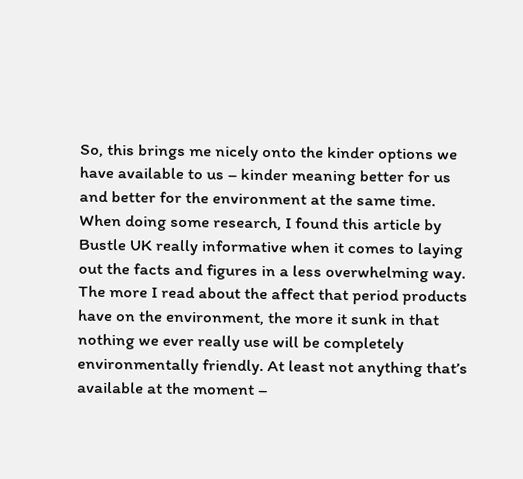So, this brings me nicely onto the kinder options we have available to us – kinder meaning better for us and better for the environment at the same time. When doing some research, I found this article by Bustle UK really informative when it comes to laying out the facts and figures in a less overwhelming way.  The more I read about the affect that period products have on the environment, the more it sunk in that nothing we ever really use will be completely environmentally friendly. At least not anything that’s available at the moment –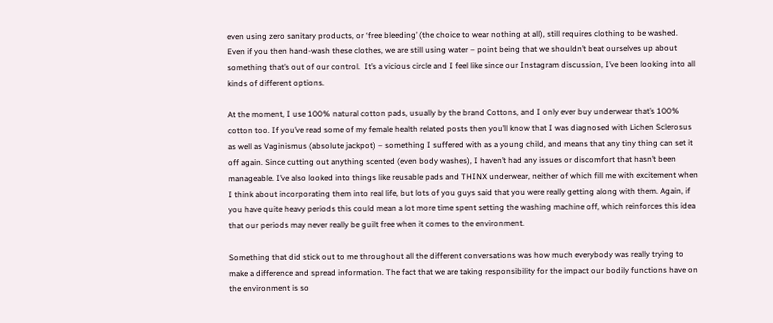even using zero sanitary products, or ‘free bleeding’ (the choice to wear nothing at all), still requires clothing to be washed. Even if you then hand-wash these clothes, we are still using water – point being that we shouldn’t beat ourselves up about something that’s out of our control.  It’s a vicious circle and I feel like since our Instagram discussion, I’ve been looking into all kinds of different options.

At the moment, I use 100% natural cotton pads, usually by the brand Cottons, and I only ever buy underwear that’s 100% cotton too. If you’ve read some of my female health related posts then you’ll know that I was diagnosed with Lichen Sclerosus as well as Vaginismus (absolute jackpot) – something I suffered with as a young child, and means that any tiny thing can set it off again. Since cutting out anything scented (even body washes), I haven’t had any issues or discomfort that hasn’t been manageable. I’ve also looked into things like reusable pads and THINX underwear, neither of which fill me with excitement when I think about incorporating them into real life, but lots of you guys said that you were really getting along with them. Again, if you have quite heavy periods this could mean a lot more time spent setting the washing machine off, which reinforces this idea that our periods may never really be guilt free when it comes to the environment.

Something that did stick out to me throughout all the different conversations was how much everybody was really trying to make a difference and spread information. The fact that we are taking responsibility for the impact our bodily functions have on the environment is so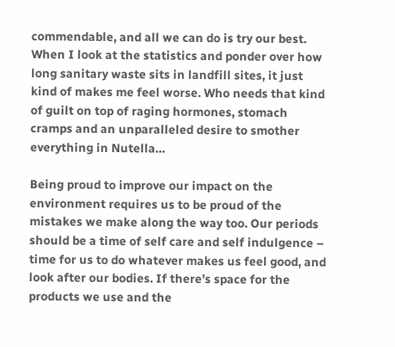commendable, and all we can do is try our best. When I look at the statistics and ponder over how long sanitary waste sits in landfill sites, it just kind of makes me feel worse. Who needs that kind of guilt on top of raging hormones, stomach cramps and an unparalleled desire to smother everything in Nutella…

Being proud to improve our impact on the environment requires us to be proud of the mistakes we make along the way too. Our periods should be a time of self care and self indulgence – time for us to do whatever makes us feel good, and look after our bodies. If there’s space for the products we use and the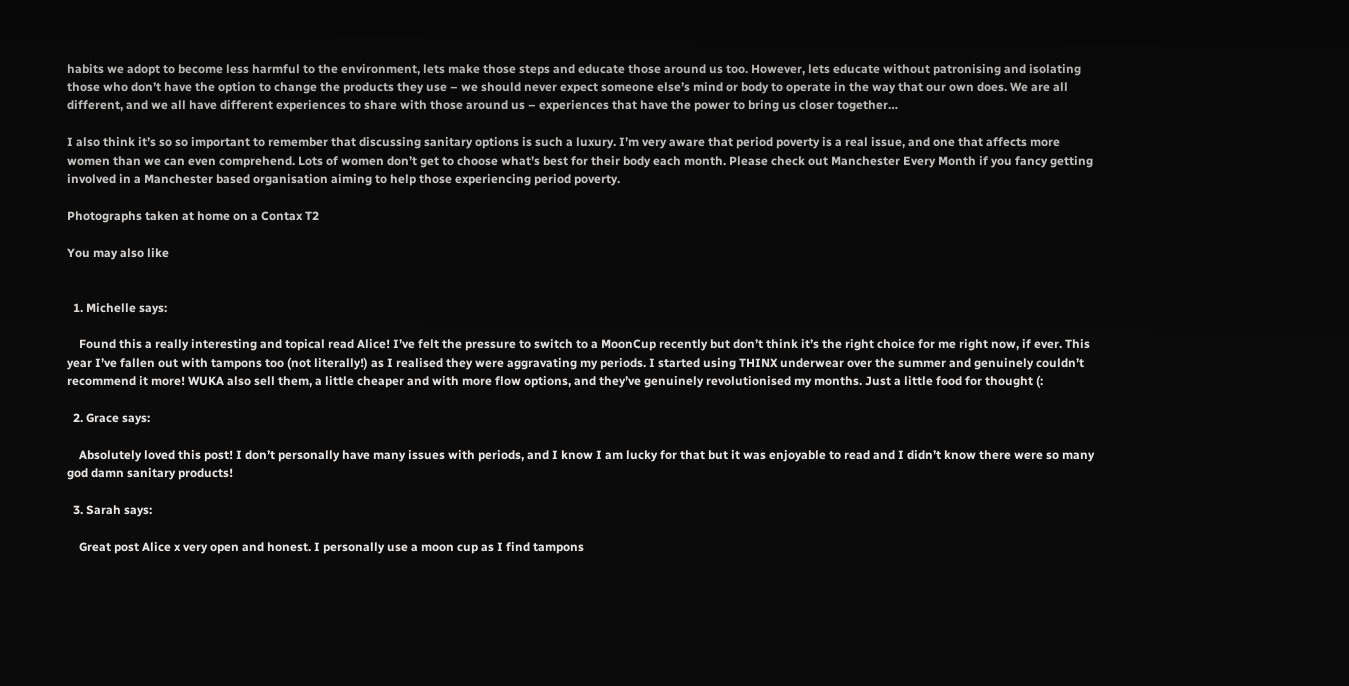habits we adopt to become less harmful to the environment, lets make those steps and educate those around us too. However, lets educate without patronising and isolating those who don’t have the option to change the products they use – we should never expect someone else’s mind or body to operate in the way that our own does. We are all different, and we all have different experiences to share with those around us – experiences that have the power to bring us closer together…

I also think it’s so so important to remember that discussing sanitary options is such a luxury. I’m very aware that period poverty is a real issue, and one that affects more women than we can even comprehend. Lots of women don’t get to choose what’s best for their body each month. Please check out Manchester Every Month if you fancy getting involved in a Manchester based organisation aiming to help those experiencing period poverty.

Photographs taken at home on a Contax T2

You may also like


  1. Michelle says:

    Found this a really interesting and topical read Alice! I’ve felt the pressure to switch to a MoonCup recently but don’t think it’s the right choice for me right now, if ever. This year I’ve fallen out with tampons too (not literally!) as I realised they were aggravating my periods. I started using THINX underwear over the summer and genuinely couldn’t recommend it more! WUKA also sell them, a little cheaper and with more flow options, and they’ve genuinely revolutionised my months. Just a little food for thought (:

  2. Grace says:

    Absolutely loved this post! I don’t personally have many issues with periods, and I know I am lucky for that but it was enjoyable to read and I didn’t know there were so many god damn sanitary products!

  3. Sarah says:

    Great post Alice x very open and honest. I personally use a moon cup as I find tampons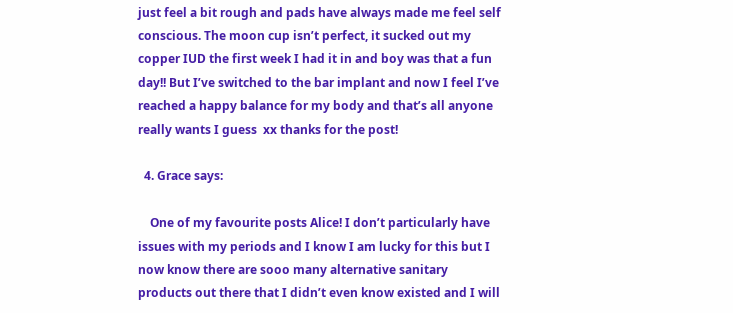just feel a bit rough and pads have always made me feel self conscious. The moon cup isn’t perfect, it sucked out my copper IUD the first week I had it in and boy was that a fun day!! But I’ve switched to the bar implant and now I feel I’ve reached a happy balance for my body and that’s all anyone really wants I guess  xx thanks for the post!

  4. Grace says:

    One of my favourite posts Alice! I don’t particularly have issues with my periods and I know I am lucky for this but I now know there are sooo many alternative sanitary products out there that I didn’t even know existed and I will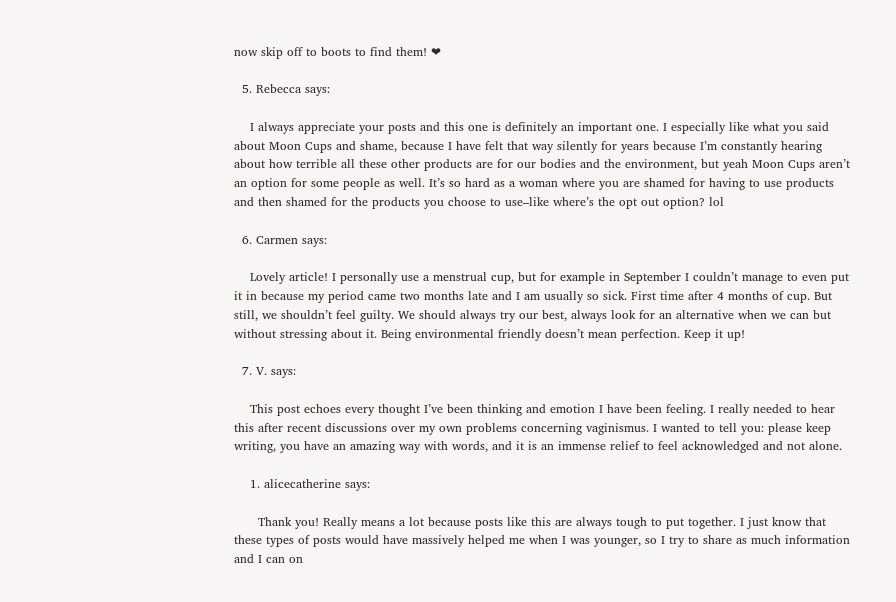now skip off to boots to find them! ❤

  5. Rebecca says:

    I always appreciate your posts and this one is definitely an important one. I especially like what you said about Moon Cups and shame, because I have felt that way silently for years because I’m constantly hearing about how terrible all these other products are for our bodies and the environment, but yeah Moon Cups aren’t an option for some people as well. It’s so hard as a woman where you are shamed for having to use products and then shamed for the products you choose to use–like where’s the opt out option? lol

  6. Carmen says:

    Lovely article! I personally use a menstrual cup, but for example in September I couldn’t manage to even put it in because my period came two months late and I am usually so sick. First time after 4 months of cup. But still, we shouldn’t feel guilty. We should always try our best, always look for an alternative when we can but without stressing about it. Being environmental friendly doesn’t mean perfection. Keep it up!

  7. V. says:

    This post echoes every thought I’ve been thinking and emotion I have been feeling. I really needed to hear this after recent discussions over my own problems concerning vaginismus. I wanted to tell you: please keep writing, you have an amazing way with words, and it is an immense relief to feel acknowledged and not alone.

    1. alicecatherine says:

      Thank you! Really means a lot because posts like this are always tough to put together. I just know that these types of posts would have massively helped me when I was younger, so I try to share as much information and I can on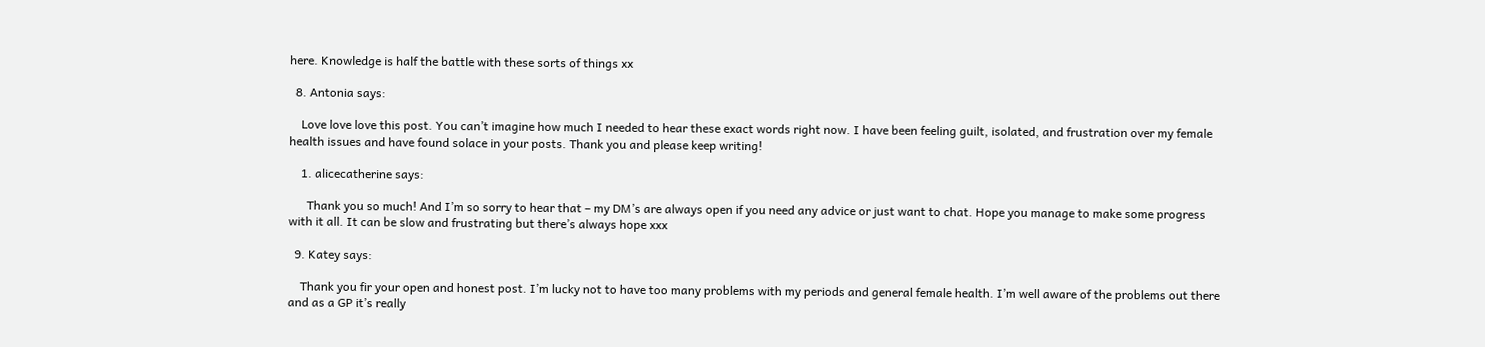here. Knowledge is half the battle with these sorts of things xx

  8. Antonia says:

    Love love love this post. You can’t imagine how much I needed to hear these exact words right now. I have been feeling guilt, isolated, and frustration over my female health issues and have found solace in your posts. Thank you and please keep writing!

    1. alicecatherine says:

      Thank you so much! And I’m so sorry to hear that – my DM’s are always open if you need any advice or just want to chat. Hope you manage to make some progress with it all. It can be slow and frustrating but there’s always hope xxx

  9. Katey says:

    Thank you fir your open and honest post. I’m lucky not to have too many problems with my periods and general female health. I’m well aware of the problems out there and as a GP it’s really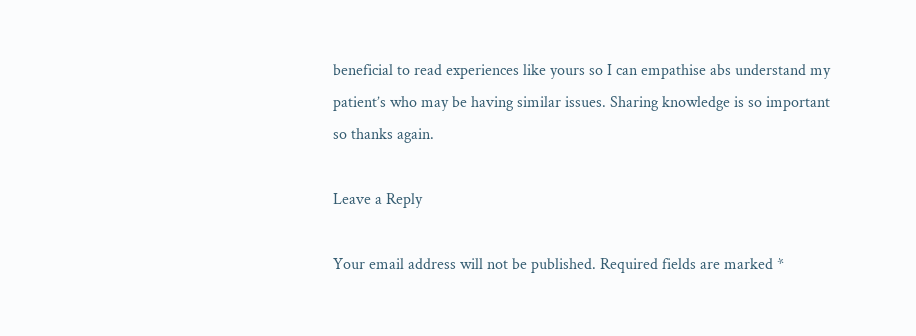beneficial to read experiences like yours so I can empathise abs understand my patient’s who may be having similar issues. Sharing knowledge is so important so thanks again.

Leave a Reply

Your email address will not be published. Required fields are marked *